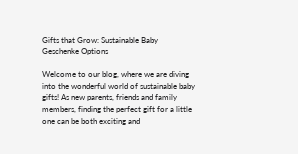Gifts that Grow: Sustainable Baby Geschenke Options

Welcome to our blog, where we are diving into the wonderful world of sustainable baby gifts! As new parents, friends and family members, finding the perfect gift for a little one can be both exciting and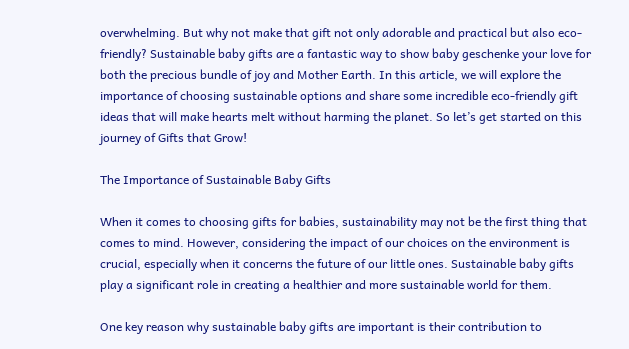overwhelming. But why not make that gift not only adorable and practical but also eco-friendly? Sustainable baby gifts are a fantastic way to show baby geschenke your love for both the precious bundle of joy and Mother Earth. In this article, we will explore the importance of choosing sustainable options and share some incredible eco-friendly gift ideas that will make hearts melt without harming the planet. So let’s get started on this journey of Gifts that Grow!

The Importance of Sustainable Baby Gifts

When it comes to choosing gifts for babies, sustainability may not be the first thing that comes to mind. However, considering the impact of our choices on the environment is crucial, especially when it concerns the future of our little ones. Sustainable baby gifts play a significant role in creating a healthier and more sustainable world for them.

One key reason why sustainable baby gifts are important is their contribution to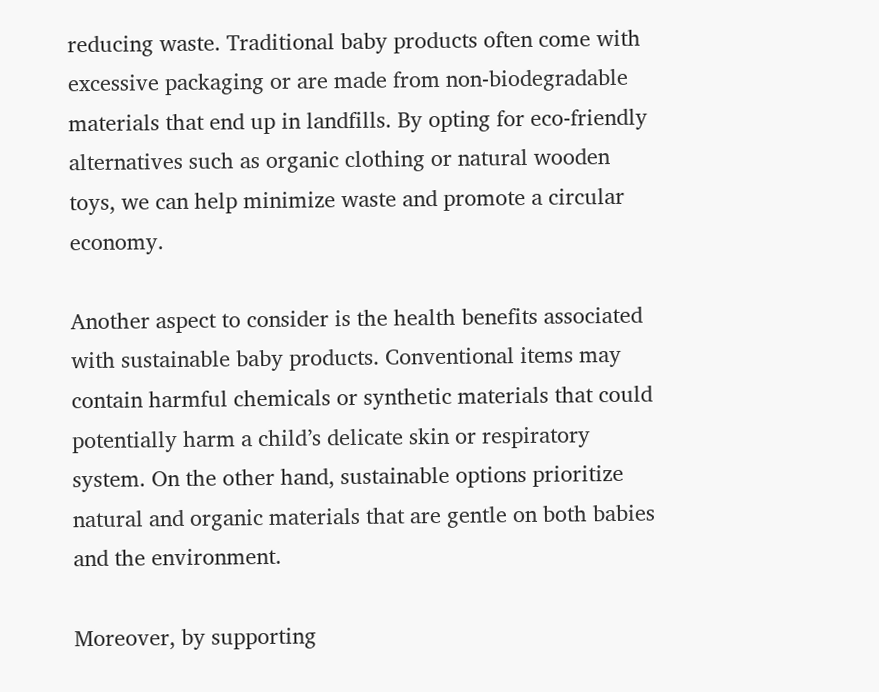reducing waste. Traditional baby products often come with excessive packaging or are made from non-biodegradable materials that end up in landfills. By opting for eco-friendly alternatives such as organic clothing or natural wooden toys, we can help minimize waste and promote a circular economy.

Another aspect to consider is the health benefits associated with sustainable baby products. Conventional items may contain harmful chemicals or synthetic materials that could potentially harm a child’s delicate skin or respiratory system. On the other hand, sustainable options prioritize natural and organic materials that are gentle on both babies and the environment.

Moreover, by supporting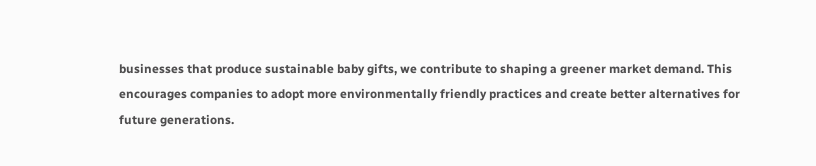businesses that produce sustainable baby gifts, we contribute to shaping a greener market demand. This encourages companies to adopt more environmentally friendly practices and create better alternatives for future generations.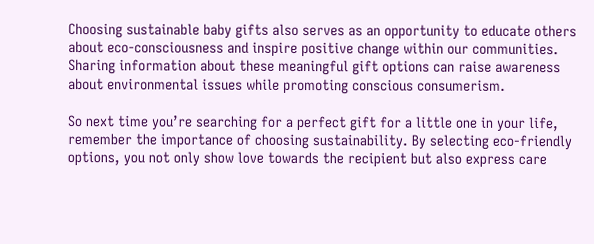Choosing sustainable baby gifts also serves as an opportunity to educate others about eco-consciousness and inspire positive change within our communities. Sharing information about these meaningful gift options can raise awareness about environmental issues while promoting conscious consumerism.

So next time you’re searching for a perfect gift for a little one in your life, remember the importance of choosing sustainability. By selecting eco-friendly options, you not only show love towards the recipient but also express care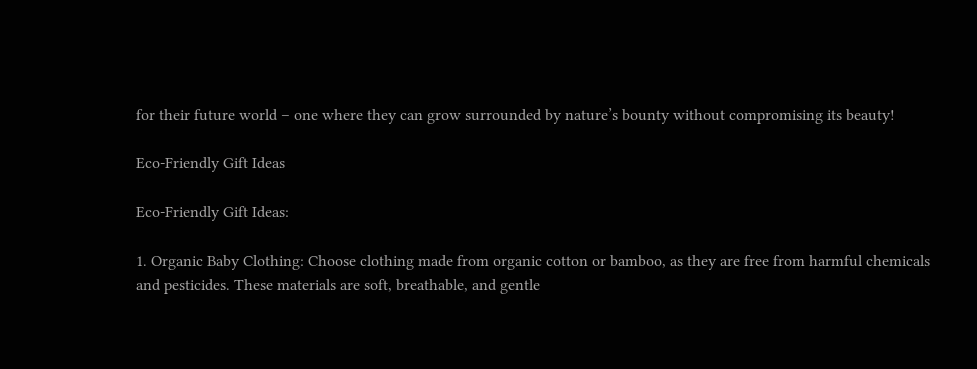for their future world – one where they can grow surrounded by nature’s bounty without compromising its beauty!

Eco-Friendly Gift Ideas

Eco-Friendly Gift Ideas:

1. Organic Baby Clothing: Choose clothing made from organic cotton or bamboo, as they are free from harmful chemicals and pesticides. These materials are soft, breathable, and gentle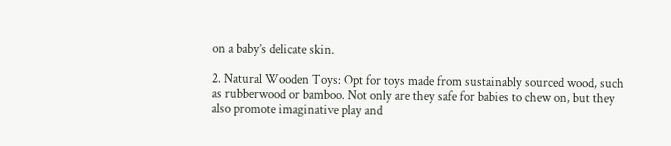on a baby’s delicate skin.

2. Natural Wooden Toys: Opt for toys made from sustainably sourced wood, such as rubberwood or bamboo. Not only are they safe for babies to chew on, but they also promote imaginative play and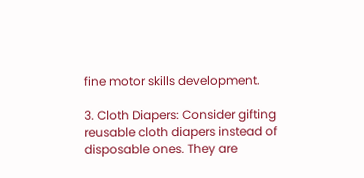fine motor skills development.

3. Cloth Diapers: Consider gifting reusable cloth diapers instead of disposable ones. They are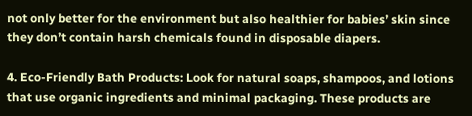not only better for the environment but also healthier for babies’ skin since they don’t contain harsh chemicals found in disposable diapers.

4. Eco-Friendly Bath Products: Look for natural soaps, shampoos, and lotions that use organic ingredients and minimal packaging. These products are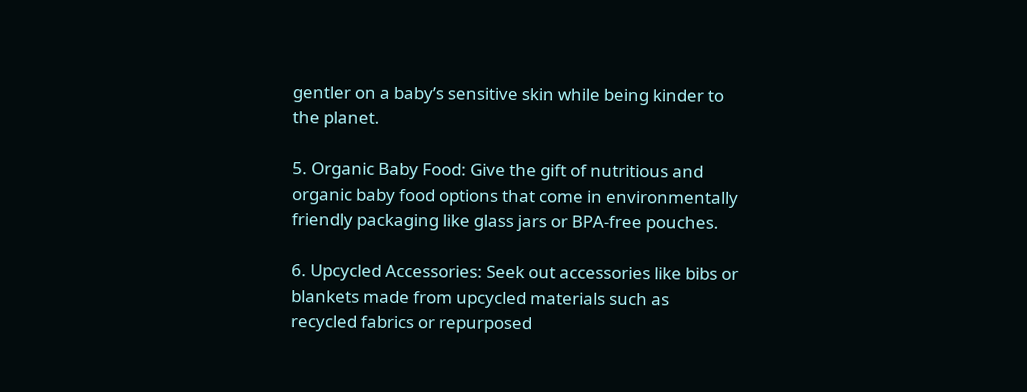gentler on a baby’s sensitive skin while being kinder to the planet.

5. Organic Baby Food: Give the gift of nutritious and organic baby food options that come in environmentally friendly packaging like glass jars or BPA-free pouches.

6. Upcycled Accessories: Seek out accessories like bibs or blankets made from upcycled materials such as recycled fabrics or repurposed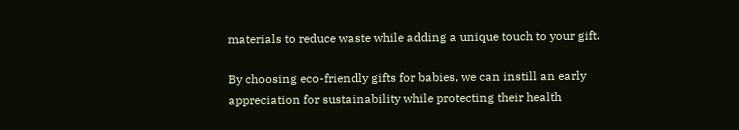materials to reduce waste while adding a unique touch to your gift.

By choosing eco-friendly gifts for babies, we can instill an early appreciation for sustainability while protecting their health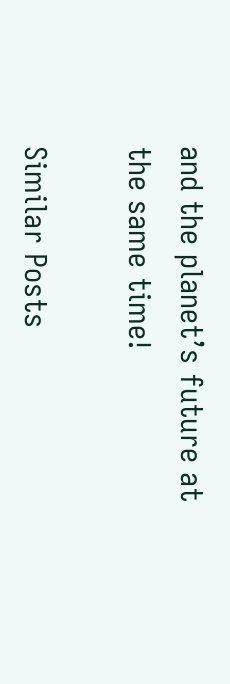and the planet’s future at the same time!

Similar Posts